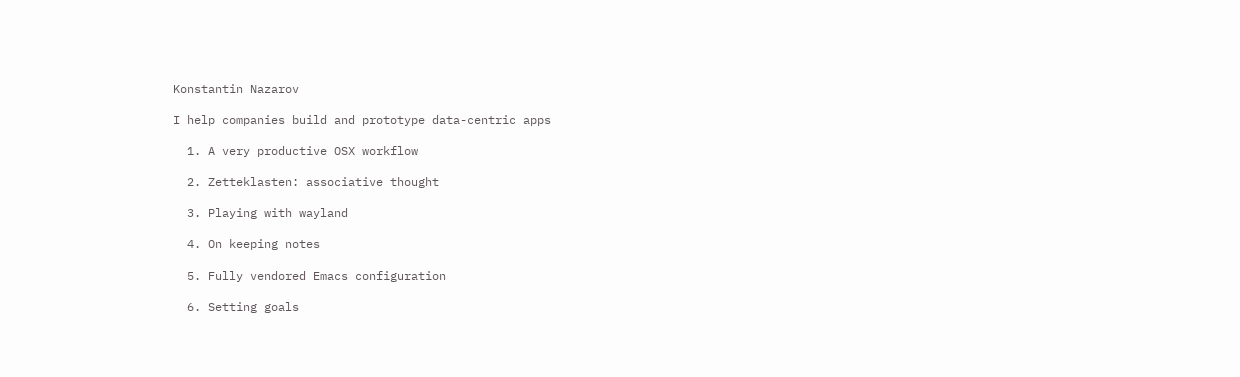Konstantin Nazarov

I help companies build and prototype data-centric apps

  1. A very productive OSX workflow

  2. Zetteklasten: associative thought

  3. Playing with wayland

  4. On keeping notes

  5. Fully vendored Emacs configuration

  6. Setting goals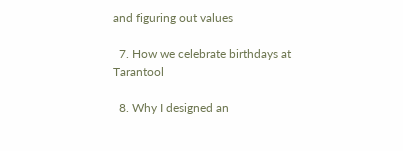and figuring out values

  7. How we celebrate birthdays at Tarantool

  8. Why I designed an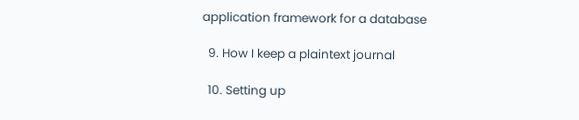application framework for a database

  9. How I keep a plaintext journal

  10. Setting up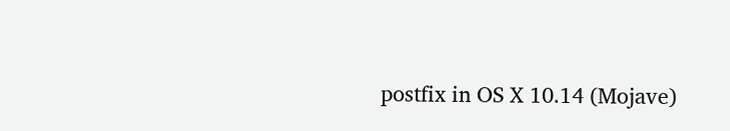postfix in OS X 10.14 (Mojave)